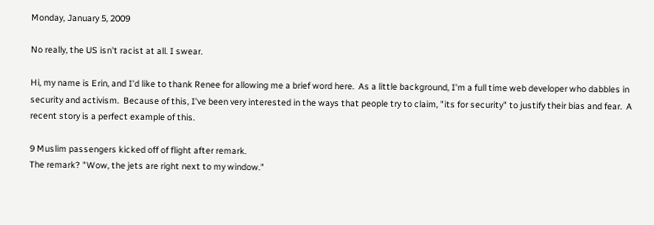Monday, January 5, 2009

No really, the US isn't racist at all. I swear.

Hi, my name is Erin, and I'd like to thank Renee for allowing me a brief word here.  As a little background, I'm a full time web developer who dabbles in security and activism.  Because of this, I've been very interested in the ways that people try to claim, "its for security" to justify their bias and fear.  A recent story is a perfect example of this.

9 Muslim passengers kicked off of flight after remark.
The remark? "Wow, the jets are right next to my window."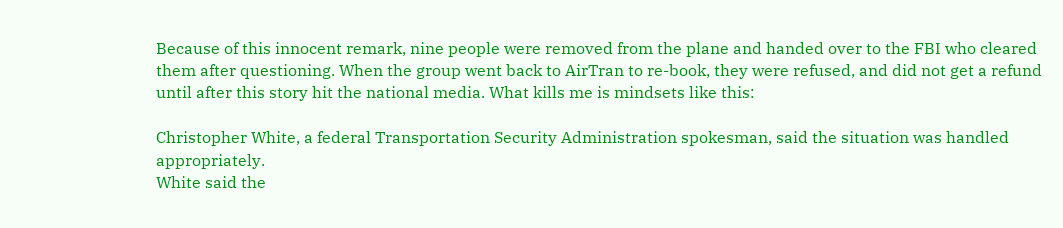Because of this innocent remark, nine people were removed from the plane and handed over to the FBI who cleared them after questioning. When the group went back to AirTran to re-book, they were refused, and did not get a refund until after this story hit the national media. What kills me is mindsets like this:

Christopher White, a federal Transportation Security Administration spokesman, said the situation was handled appropriately.
White said the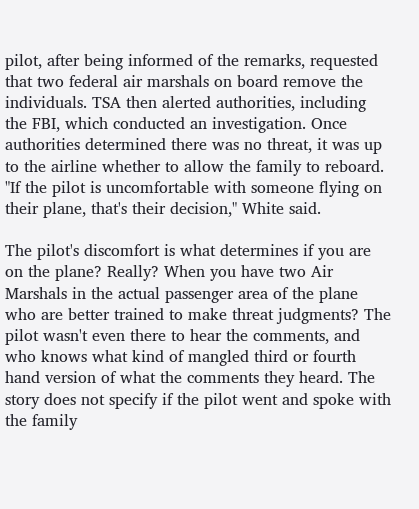pilot, after being informed of the remarks, requested that two federal air marshals on board remove the individuals. TSA then alerted authorities, including the FBI, which conducted an investigation. Once authorities determined there was no threat, it was up to the airline whether to allow the family to reboard.
"If the pilot is uncomfortable with someone flying on their plane, that's their decision," White said.

The pilot's discomfort is what determines if you are on the plane? Really? When you have two Air Marshals in the actual passenger area of the plane who are better trained to make threat judgments? The pilot wasn't even there to hear the comments, and who knows what kind of mangled third or fourth hand version of what the comments they heard. The story does not specify if the pilot went and spoke with the family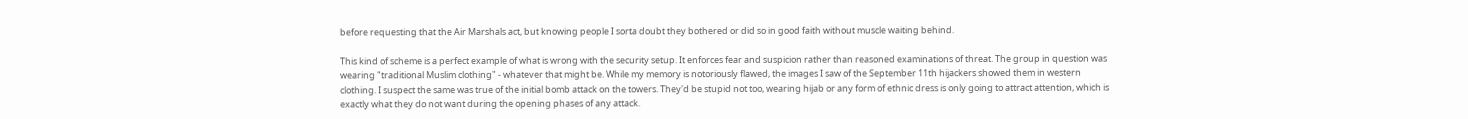before requesting that the Air Marshals act, but knowing people I sorta doubt they bothered or did so in good faith without muscle waiting behind.

This kind of scheme is a perfect example of what is wrong with the security setup. It enforces fear and suspicion rather than reasoned examinations of threat. The group in question was wearing "traditional Muslim clothing" - whatever that might be. While my memory is notoriously flawed, the images I saw of the September 11th hijackers showed them in western clothing. I suspect the same was true of the initial bomb attack on the towers. They'd be stupid not too, wearing hijab or any form of ethnic dress is only going to attract attention, which is exactly what they do not want during the opening phases of any attack.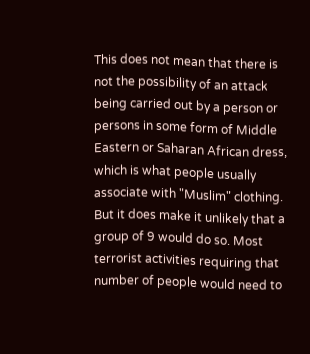This does not mean that there is not the possibility of an attack being carried out by a person or persons in some form of Middle Eastern or Saharan African dress, which is what people usually associate with "Muslim" clothing. But it does make it unlikely that a group of 9 would do so. Most terrorist activities requiring that number of people would need to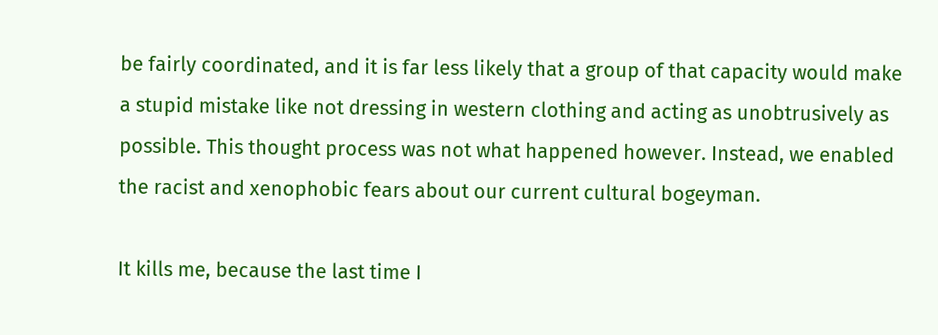be fairly coordinated, and it is far less likely that a group of that capacity would make a stupid mistake like not dressing in western clothing and acting as unobtrusively as possible. This thought process was not what happened however. Instead, we enabled the racist and xenophobic fears about our current cultural bogeyman.

It kills me, because the last time I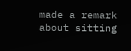made a remark about sitting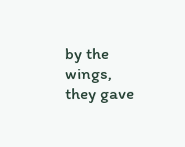by the wings, they gave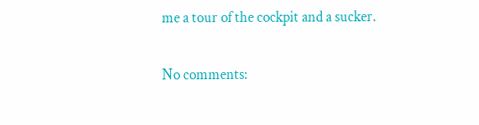me a tour of the cockpit and a sucker.

No comments: